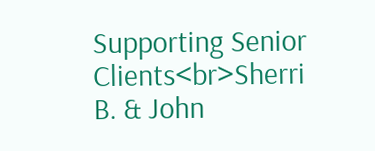Supporting Senior Clients<br>Sherri B. & John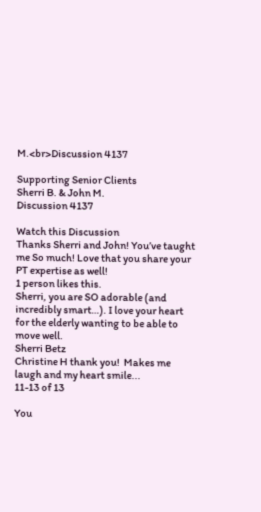M.<br>Discussion 4137

Supporting Senior Clients
Sherri B. & John M.
Discussion 4137

Watch this Discussion
Thanks Sherri and John! You’ve taught me So much! Love that you share your PT expertise as well!
1 person likes this.
Sherri, you are SO adorable (and incredibly smart…). I love your heart for the elderly wanting to be able to move well.
Sherri Betz
Christine H thank you!  Makes me laugh and my heart smile...
11-13 of 13

You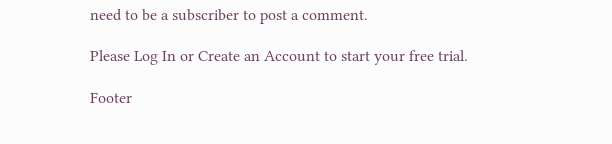need to be a subscriber to post a comment.

Please Log In or Create an Account to start your free trial.

Footer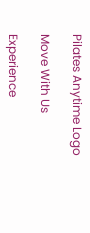Pilates Anytime Logo

Move With Us

Experience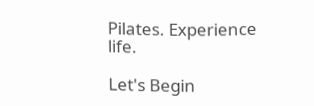Pilates. Experience life.

Let's Begin